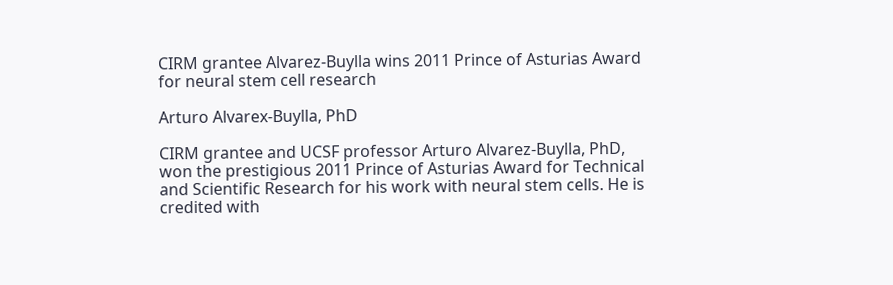CIRM grantee Alvarez-Buylla wins 2011 Prince of Asturias Award for neural stem cell research

Arturo Alvarex-Buylla, PhD

CIRM grantee and UCSF professor Arturo Alvarez-Buylla, PhD, won the prestigious 2011 Prince of Asturias Award for Technical and Scientific Research for his work with neural stem cells. He is credited with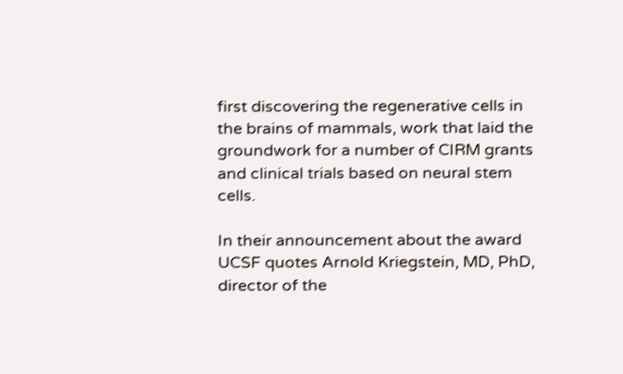first discovering the regenerative cells in the brains of mammals, work that laid the groundwork for a number of CIRM grants and clinical trials based on neural stem cells.

In their announcement about the award UCSF quotes Arnold Kriegstein, MD, PhD, director of the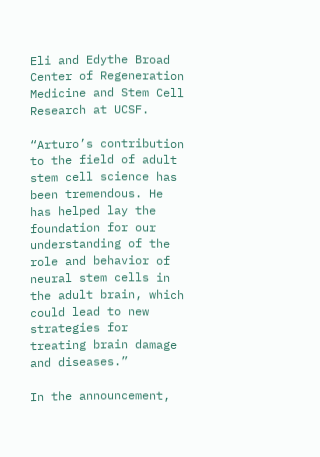Eli and Edythe Broad Center of Regeneration Medicine and Stem Cell Research at UCSF.

“Arturo’s contribution to the field of adult stem cell science has been tremendous. He has helped lay the foundation for our understanding of the role and behavior of neural stem cells in the adult brain, which could lead to new strategies for treating brain damage and diseases.”

In the announcement,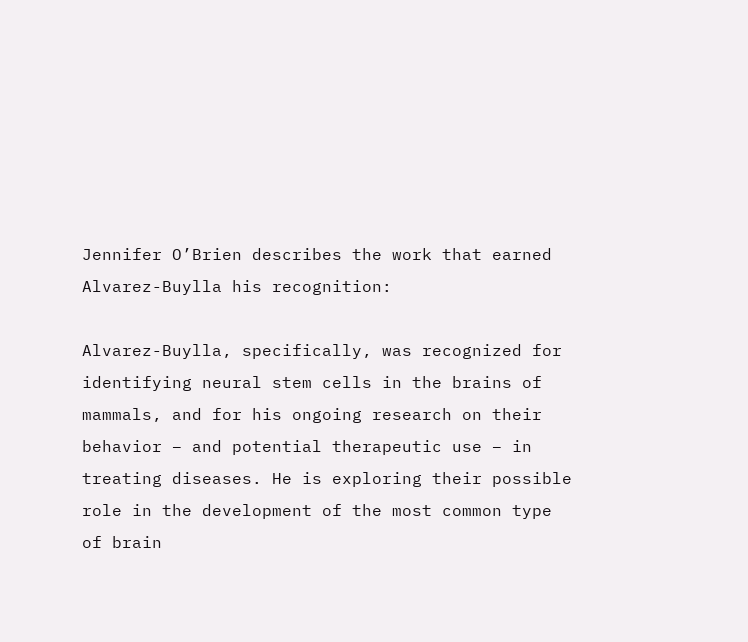Jennifer O’Brien describes the work that earned Alvarez-Buylla his recognition:

Alvarez-Buylla, specifically, was recognized for identifying neural stem cells in the brains of mammals, and for his ongoing research on their behavior – and potential therapeutic use – in treating diseases. He is exploring their possible role in the development of the most common type of brain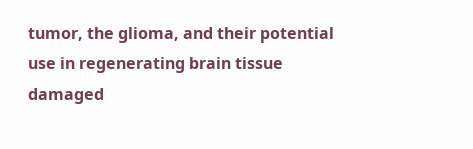tumor, the glioma, and their potential use in regenerating brain tissue damaged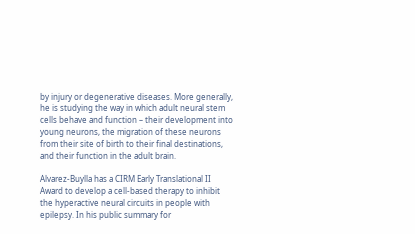by injury or degenerative diseases. More generally, he is studying the way in which adult neural stem cells behave and function – their development into young neurons, the migration of these neurons from their site of birth to their final destinations, and their function in the adult brain.

Alvarez-Buylla has a CIRM Early Translational II Award to develop a cell-based therapy to inhibit the hyperactive neural circuits in people with epilepsy. In his public summary for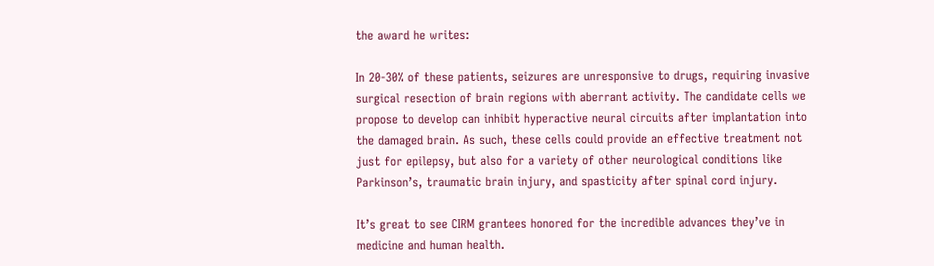the award he writes:

In 20-30% of these patients, seizures are unresponsive to drugs, requiring invasive surgical resection of brain regions with aberrant activity. The candidate cells we propose to develop can inhibit hyperactive neural circuits after implantation into the damaged brain. As such, these cells could provide an effective treatment not just for epilepsy, but also for a variety of other neurological conditions like Parkinson’s, traumatic brain injury, and spasticity after spinal cord injury.

It’s great to see CIRM grantees honored for the incredible advances they’ve in medicine and human health.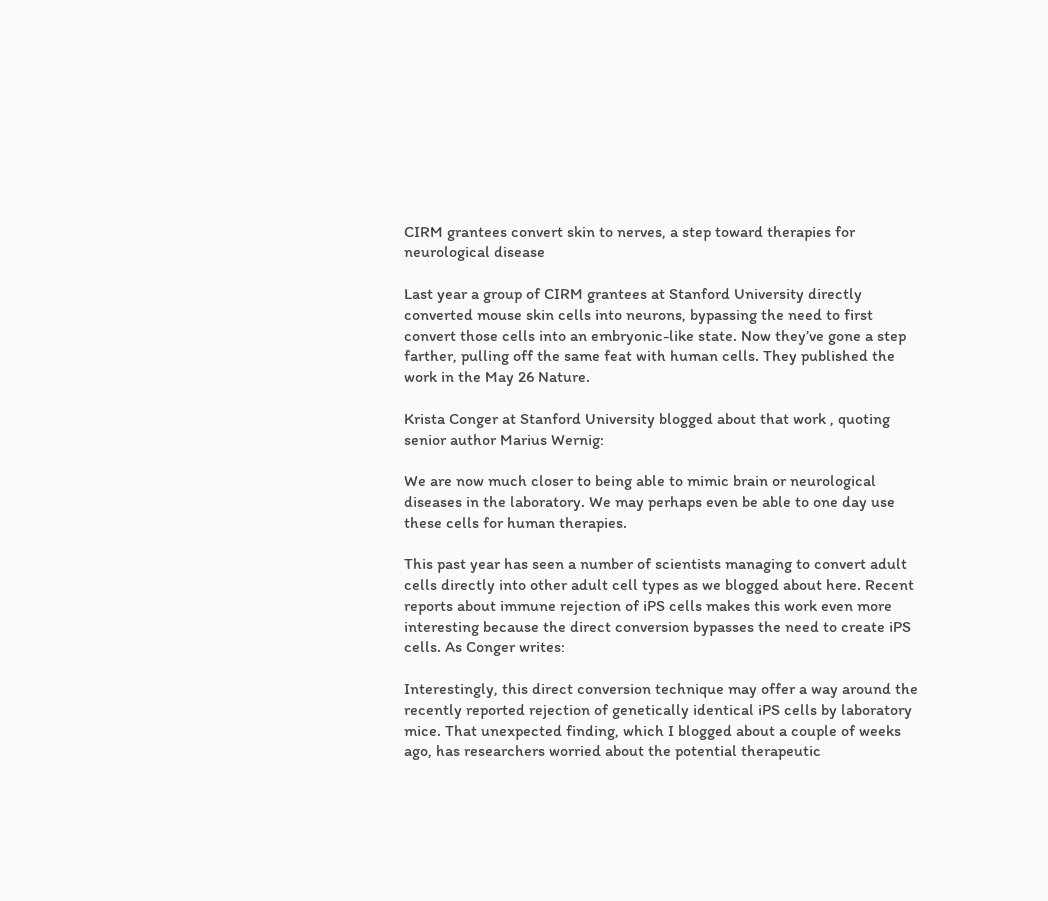CIRM grantees convert skin to nerves, a step toward therapies for neurological disease

Last year a group of CIRM grantees at Stanford University directly converted mouse skin cells into neurons, bypassing the need to first convert those cells into an embryonic-like state. Now they’ve gone a step farther, pulling off the same feat with human cells. They published the work in the May 26 Nature.

Krista Conger at Stanford University blogged about that work , quoting senior author Marius Wernig:

We are now much closer to being able to mimic brain or neurological diseases in the laboratory. We may perhaps even be able to one day use these cells for human therapies.

This past year has seen a number of scientists managing to convert adult cells directly into other adult cell types as we blogged about here. Recent reports about immune rejection of iPS cells makes this work even more interesting because the direct conversion bypasses the need to create iPS cells. As Conger writes:

Interestingly, this direct conversion technique may offer a way around the recently reported rejection of genetically identical iPS cells by laboratory mice. That unexpected finding, which I blogged about a couple of weeks ago, has researchers worried about the potential therapeutic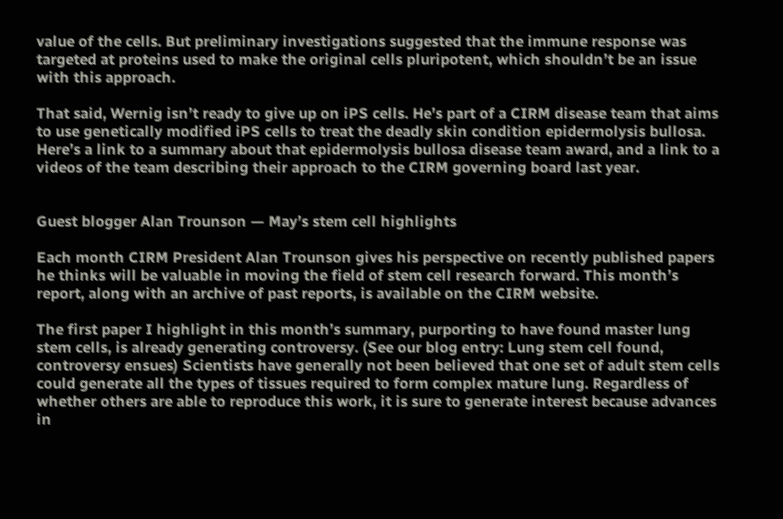value of the cells. But preliminary investigations suggested that the immune response was targeted at proteins used to make the original cells pluripotent, which shouldn’t be an issue with this approach.

That said, Wernig isn’t ready to give up on iPS cells. He’s part of a CIRM disease team that aims to use genetically modified iPS cells to treat the deadly skin condition epidermolysis bullosa. Here’s a link to a summary about that epidermolysis bullosa disease team award, and a link to a videos of the team describing their approach to the CIRM governing board last year.


Guest blogger Alan Trounson — May’s stem cell highlights

Each month CIRM President Alan Trounson gives his perspective on recently published papers he thinks will be valuable in moving the field of stem cell research forward. This month’s report, along with an archive of past reports, is available on the CIRM website.

The first paper I highlight in this month’s summary, purporting to have found master lung stem cells, is already generating controversy. (See our blog entry: Lung stem cell found, controversy ensues) Scientists have generally not been believed that one set of adult stem cells could generate all the types of tissues required to form complex mature lung. Regardless of whether others are able to reproduce this work, it is sure to generate interest because advances in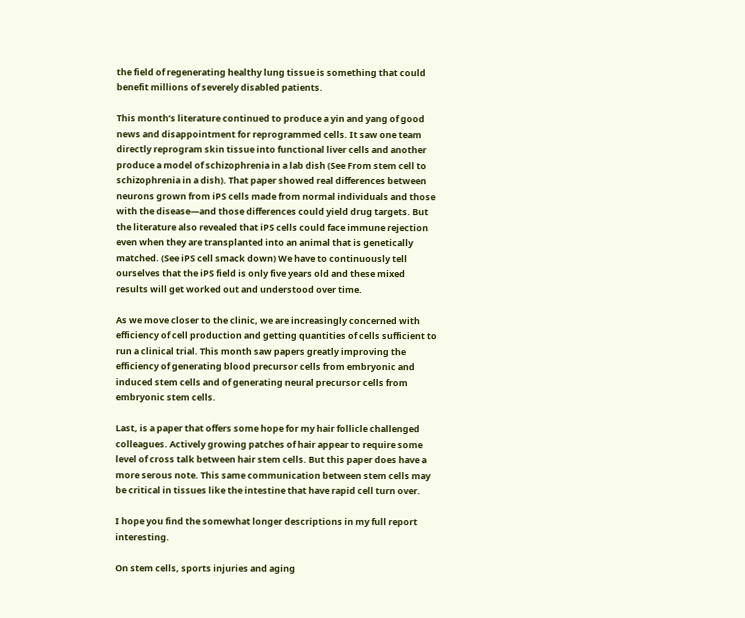the field of regenerating healthy lung tissue is something that could benefit millions of severely disabled patients.

This month’s literature continued to produce a yin and yang of good news and disappointment for reprogrammed cells. It saw one team directly reprogram skin tissue into functional liver cells and another produce a model of schizophrenia in a lab dish (See From stem cell to schizophrenia in a dish). That paper showed real differences between neurons grown from iPS cells made from normal individuals and those with the disease—and those differences could yield drug targets. But the literature also revealed that iPS cells could face immune rejection even when they are transplanted into an animal that is genetically matched. (See iPS cell smack down) We have to continuously tell ourselves that the iPS field is only five years old and these mixed results will get worked out and understood over time.

As we move closer to the clinic, we are increasingly concerned with efficiency of cell production and getting quantities of cells sufficient to run a clinical trial. This month saw papers greatly improving the efficiency of generating blood precursor cells from embryonic and induced stem cells and of generating neural precursor cells from embryonic stem cells.

Last, is a paper that offers some hope for my hair follicle challenged colleagues. Actively growing patches of hair appear to require some level of cross talk between hair stem cells. But this paper does have a more serous note. This same communication between stem cells may be critical in tissues like the intestine that have rapid cell turn over.

I hope you find the somewhat longer descriptions in my full report interesting.

On stem cells, sports injuries and aging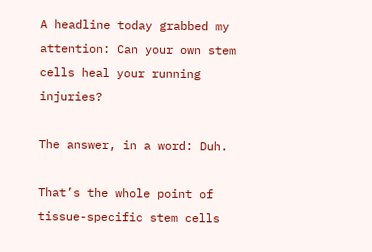A headline today grabbed my attention: Can your own stem cells heal your running injuries?

The answer, in a word: Duh.

That’s the whole point of tissue-specific stem cells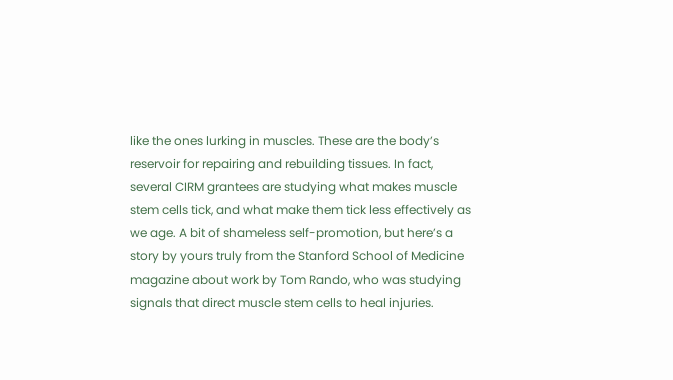like the ones lurking in muscles. These are the body’s reservoir for repairing and rebuilding tissues. In fact, several CIRM grantees are studying what makes muscle stem cells tick, and what make them tick less effectively as we age. A bit of shameless self-promotion, but here’s a story by yours truly from the Stanford School of Medicine magazine about work by Tom Rando, who was studying signals that direct muscle stem cells to heal injuries.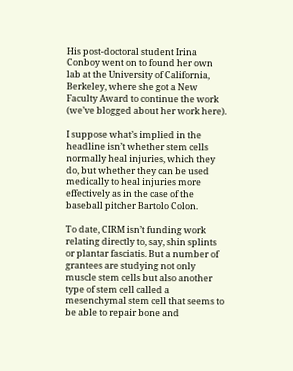His post-doctoral student Irina Conboy went on to found her own lab at the University of California, Berkeley, where she got a New Faculty Award to continue the work (we’ve blogged about her work here).

I suppose what’s implied in the headline isn’t whether stem cells normally heal injuries, which they do, but whether they can be used medically to heal injuries more effectively as in the case of the baseball pitcher Bartolo Colon.

To date, CIRM isn’t funding work relating directly to, say, shin splints or plantar fasciatis. But a number of grantees are studying not only muscle stem cells but also another type of stem cell called a mesenchymal stem cell that seems to be able to repair bone and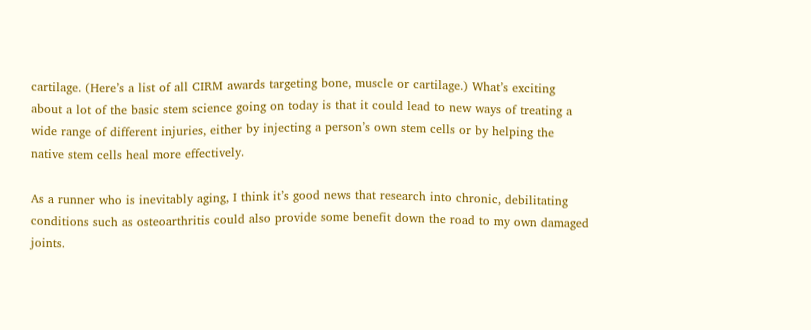cartilage. (Here’s a list of all CIRM awards targeting bone, muscle or cartilage.) What’s exciting about a lot of the basic stem science going on today is that it could lead to new ways of treating a wide range of different injuries, either by injecting a person’s own stem cells or by helping the native stem cells heal more effectively.

As a runner who is inevitably aging, I think it’s good news that research into chronic, debilitating conditions such as osteoarthritis could also provide some benefit down the road to my own damaged joints.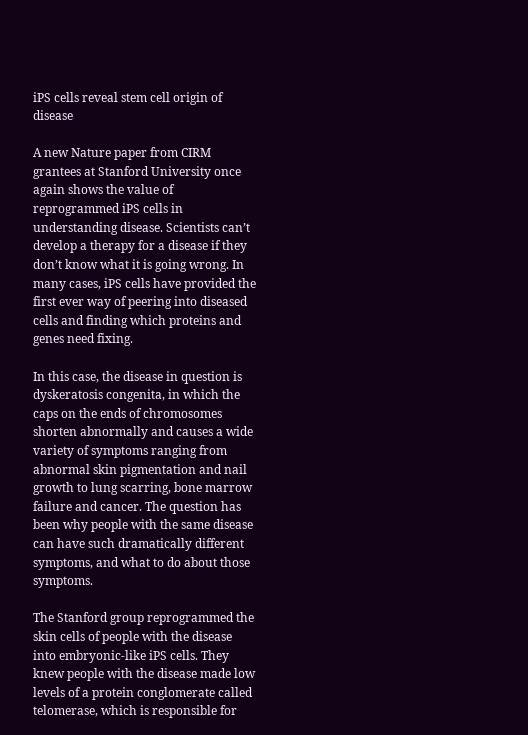iPS cells reveal stem cell origin of disease

A new Nature paper from CIRM grantees at Stanford University once again shows the value of reprogrammed iPS cells in understanding disease. Scientists can’t develop a therapy for a disease if they don’t know what it is going wrong. In many cases, iPS cells have provided the first ever way of peering into diseased cells and finding which proteins and genes need fixing.

In this case, the disease in question is dyskeratosis congenita, in which the caps on the ends of chromosomes shorten abnormally and causes a wide variety of symptoms ranging from abnormal skin pigmentation and nail growth to lung scarring, bone marrow failure and cancer. The question has been why people with the same disease can have such dramatically different symptoms, and what to do about those symptoms.

The Stanford group reprogrammed the skin cells of people with the disease into embryonic-like iPS cells. They knew people with the disease made low levels of a protein conglomerate called telomerase, which is responsible for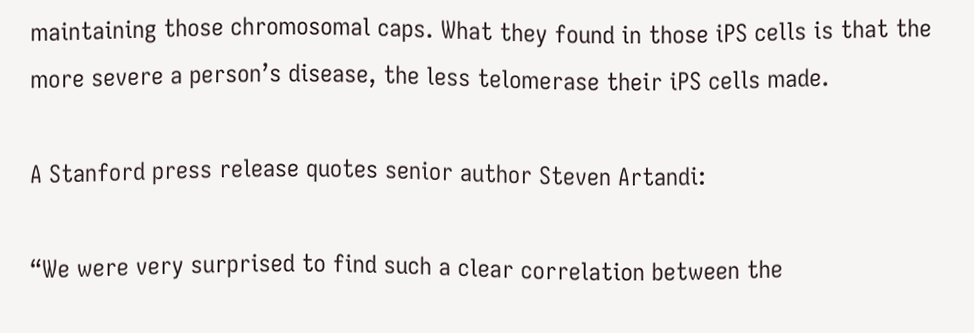maintaining those chromosomal caps. What they found in those iPS cells is that the more severe a person’s disease, the less telomerase their iPS cells made.

A Stanford press release quotes senior author Steven Artandi:

“We were very surprised to find such a clear correlation between the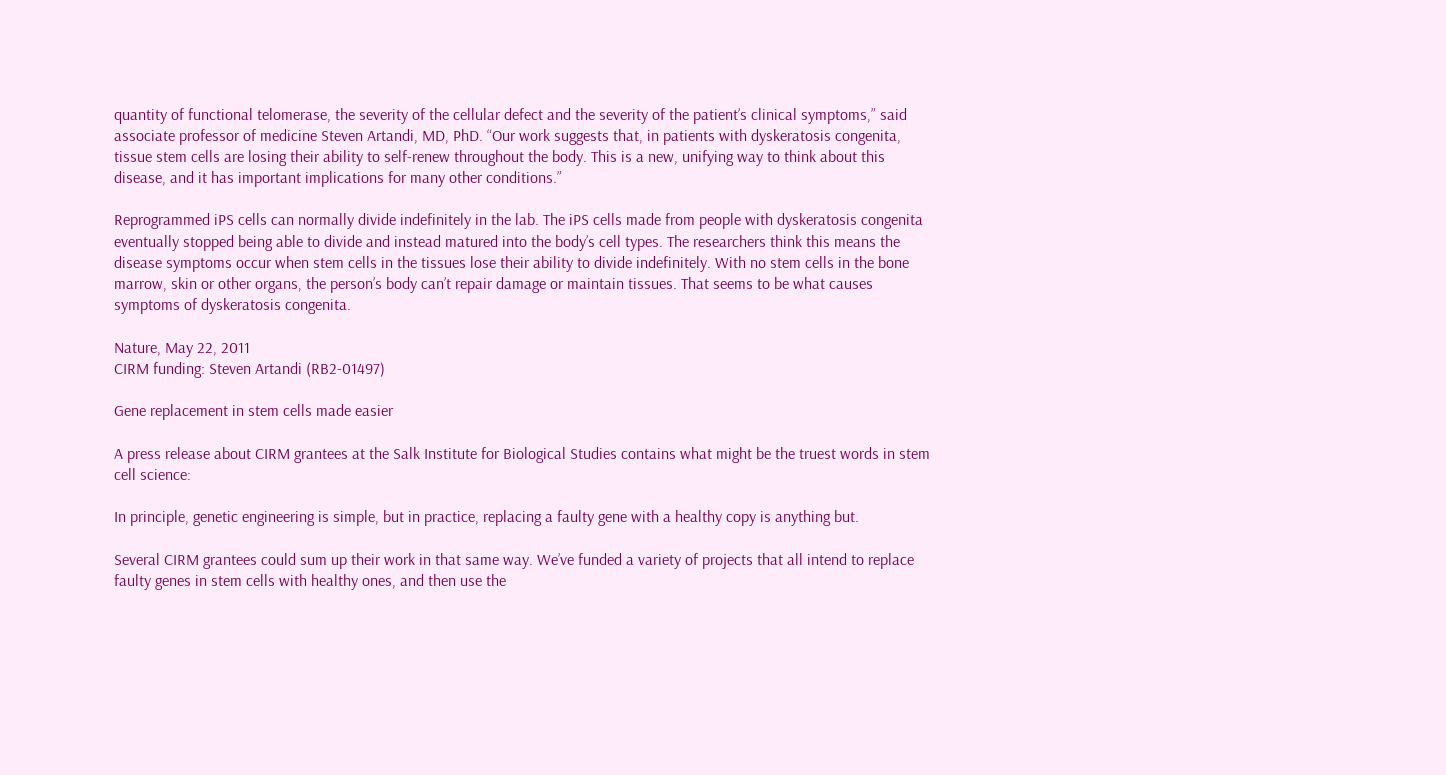quantity of functional telomerase, the severity of the cellular defect and the severity of the patient’s clinical symptoms,” said associate professor of medicine Steven Artandi, MD, PhD. “Our work suggests that, in patients with dyskeratosis congenita, tissue stem cells are losing their ability to self-renew throughout the body. This is a new, unifying way to think about this disease, and it has important implications for many other conditions.”

Reprogrammed iPS cells can normally divide indefinitely in the lab. The iPS cells made from people with dyskeratosis congenita eventually stopped being able to divide and instead matured into the body’s cell types. The researchers think this means the disease symptoms occur when stem cells in the tissues lose their ability to divide indefinitely. With no stem cells in the bone marrow, skin or other organs, the person’s body can’t repair damage or maintain tissues. That seems to be what causes symptoms of dyskeratosis congenita.

Nature, May 22, 2011
CIRM funding: Steven Artandi (RB2-01497)

Gene replacement in stem cells made easier

A press release about CIRM grantees at the Salk Institute for Biological Studies contains what might be the truest words in stem cell science:

In principle, genetic engineering is simple, but in practice, replacing a faulty gene with a healthy copy is anything but.

Several CIRM grantees could sum up their work in that same way. We’ve funded a variety of projects that all intend to replace faulty genes in stem cells with healthy ones, and then use the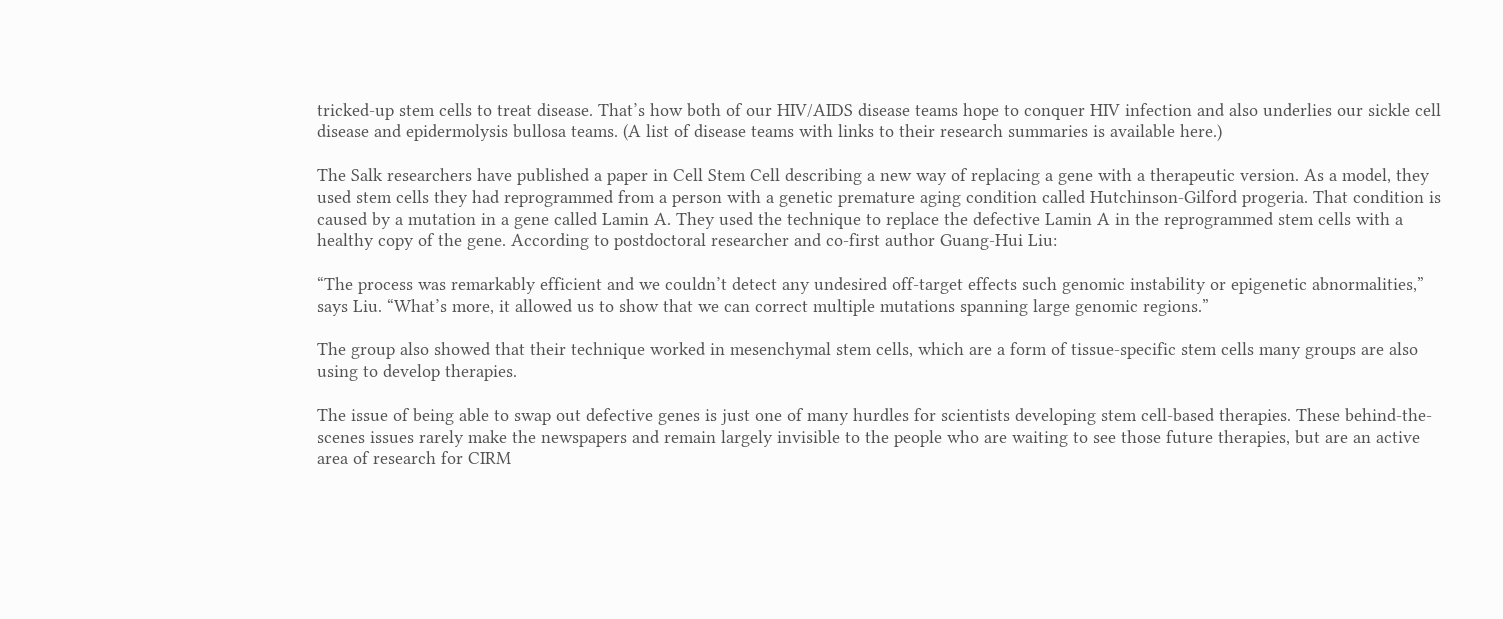tricked-up stem cells to treat disease. That’s how both of our HIV/AIDS disease teams hope to conquer HIV infection and also underlies our sickle cell disease and epidermolysis bullosa teams. (A list of disease teams with links to their research summaries is available here.)

The Salk researchers have published a paper in Cell Stem Cell describing a new way of replacing a gene with a therapeutic version. As a model, they used stem cells they had reprogrammed from a person with a genetic premature aging condition called Hutchinson-Gilford progeria. That condition is caused by a mutation in a gene called Lamin A. They used the technique to replace the defective Lamin A in the reprogrammed stem cells with a healthy copy of the gene. According to postdoctoral researcher and co-first author Guang-Hui Liu:

“The process was remarkably efficient and we couldn’t detect any undesired off-target effects such genomic instability or epigenetic abnormalities,” says Liu. “What’s more, it allowed us to show that we can correct multiple mutations spanning large genomic regions.”

The group also showed that their technique worked in mesenchymal stem cells, which are a form of tissue-specific stem cells many groups are also using to develop therapies.

The issue of being able to swap out defective genes is just one of many hurdles for scientists developing stem cell-based therapies. These behind-the-scenes issues rarely make the newspapers and remain largely invisible to the people who are waiting to see those future therapies, but are an active area of research for CIRM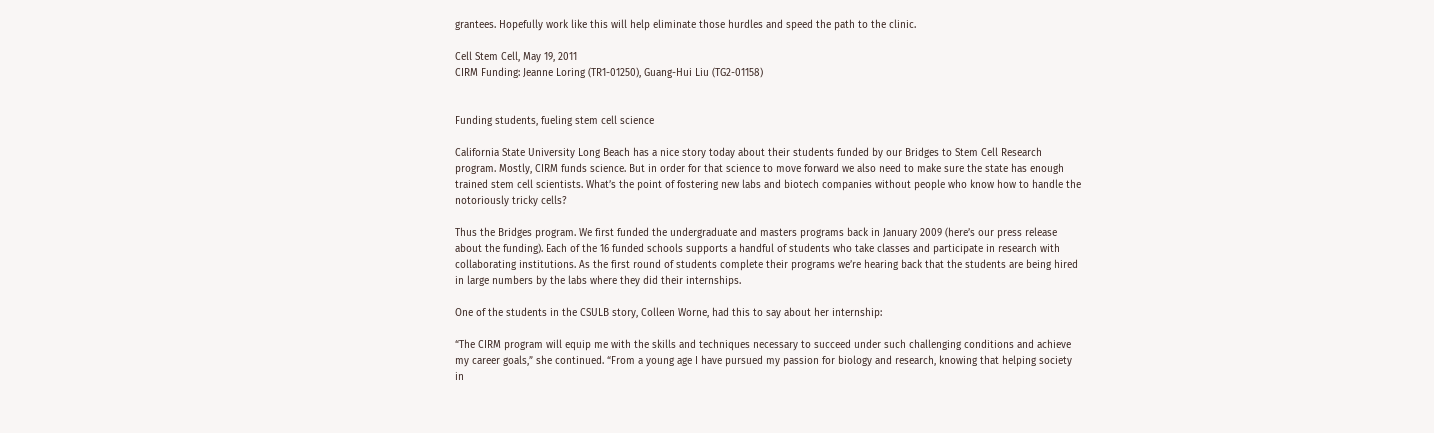grantees. Hopefully work like this will help eliminate those hurdles and speed the path to the clinic.

Cell Stem Cell, May 19, 2011
CIRM Funding: Jeanne Loring (TR1-01250), Guang-Hui Liu (TG2-01158)


Funding students, fueling stem cell science

California State University Long Beach has a nice story today about their students funded by our Bridges to Stem Cell Research program. Mostly, CIRM funds science. But in order for that science to move forward we also need to make sure the state has enough trained stem cell scientists. What’s the point of fostering new labs and biotech companies without people who know how to handle the notoriously tricky cells?

Thus the Bridges program. We first funded the undergraduate and masters programs back in January 2009 (here’s our press release about the funding). Each of the 16 funded schools supports a handful of students who take classes and participate in research with collaborating institutions. As the first round of students complete their programs we’re hearing back that the students are being hired in large numbers by the labs where they did their internships.

One of the students in the CSULB story, Colleen Worne, had this to say about her internship:

“The CIRM program will equip me with the skills and techniques necessary to succeed under such challenging conditions and achieve my career goals,” she continued. “From a young age I have pursued my passion for biology and research, knowing that helping society in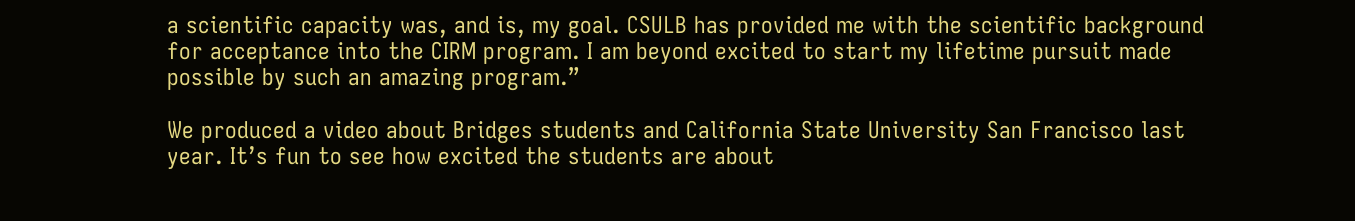a scientific capacity was, and is, my goal. CSULB has provided me with the scientific background for acceptance into the CIRM program. I am beyond excited to start my lifetime pursuit made possible by such an amazing program.”

We produced a video about Bridges students and California State University San Francisco last year. It’s fun to see how excited the students are about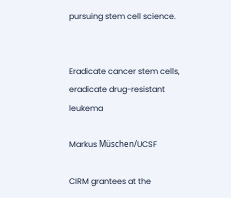pursuing stem cell science.


Eradicate cancer stem cells, eradicate drug-resistant leukema

Markus Müschen/UCSF

CIRM grantees at the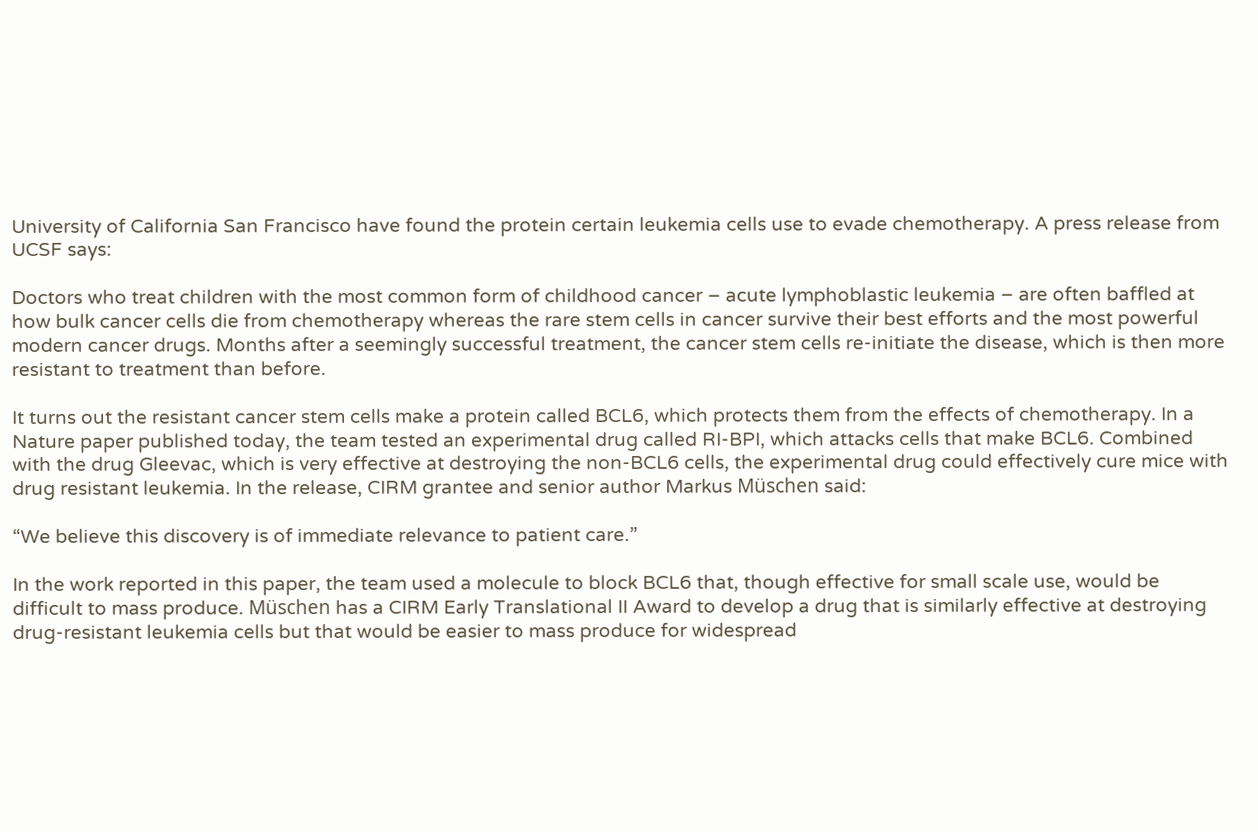University of California San Francisco have found the protein certain leukemia cells use to evade chemotherapy. A press release from UCSF says:

Doctors who treat children with the most common form of childhood cancer – acute lymphoblastic leukemia – are often baffled at how bulk cancer cells die from chemotherapy whereas the rare stem cells in cancer survive their best efforts and the most powerful modern cancer drugs. Months after a seemingly successful treatment, the cancer stem cells re-initiate the disease, which is then more resistant to treatment than before.

It turns out the resistant cancer stem cells make a protein called BCL6, which protects them from the effects of chemotherapy. In a Nature paper published today, the team tested an experimental drug called RI-BPI, which attacks cells that make BCL6. Combined with the drug Gleevac, which is very effective at destroying the non-BCL6 cells, the experimental drug could effectively cure mice with drug resistant leukemia. In the release, CIRM grantee and senior author Markus Müschen said:

“We believe this discovery is of immediate relevance to patient care.”

In the work reported in this paper, the team used a molecule to block BCL6 that, though effective for small scale use, would be difficult to mass produce. Müschen has a CIRM Early Translational II Award to develop a drug that is similarly effective at destroying drug-resistant leukemia cells but that would be easier to mass produce for widespread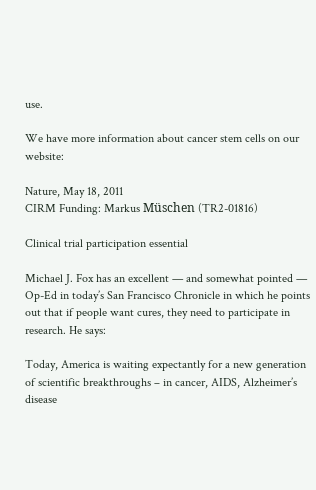use.

We have more information about cancer stem cells on our website:

Nature, May 18, 2011
CIRM Funding: Markus Müschen (TR2-01816)

Clinical trial participation essential

Michael J. Fox has an excellent — and somewhat pointed — Op-Ed in today’s San Francisco Chronicle in which he points out that if people want cures, they need to participate in research. He says:

Today, America is waiting expectantly for a new generation of scientific breakthroughs – in cancer, AIDS, Alzheimer’s disease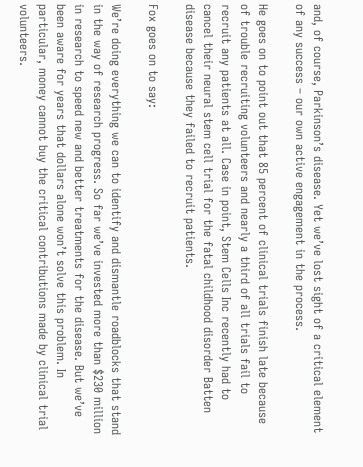and, of course, Parkinson’s disease. Yet we’ve lost sight of a critical element of any success – our own active engagement in the process.

He goes on to point out that 85 percent of clinical trials finish late because of trouble recruiting volunteers and nearly a third of all trials fail to recruit any patients at all. Case in point, Stem Cells Inc recently had to cancel their neural stem cell trial for the fatal childhood disorder Batten disease because they failed to recruit patients.

Fox goes on to say:

We’re doing everything we can to identify and dismantle roadblocks that stand in the way of research progress. So far we’ve invested more than $230 million in research to speed new and better treatments for the disease. But we’ve been aware for years that dollars alone won’t solve this problem. In particular, money cannot buy the critical contributions made by clinical trial volunteers.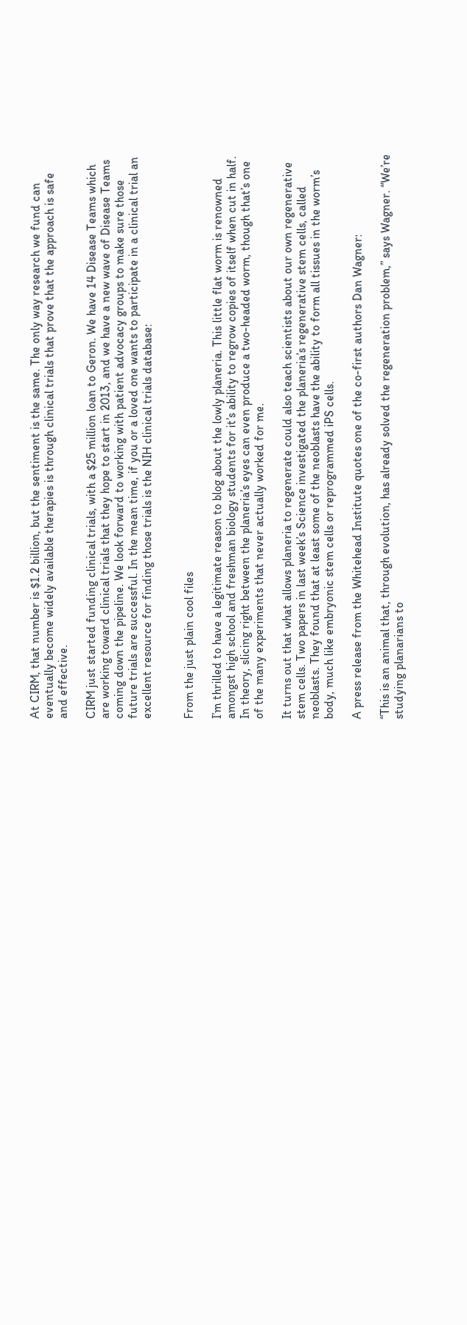At CIRM, that number is $1.2 billion, but the sentiment is the same. The only way research we fund can eventually become widely available therapies is through clinical trials that prove that the approach is safe and effective.

CIRM just started funding clinical trials, with a $25 million loan to Geron. We have 14 Disease Teams which are working toward clinical trials that they hope to start in 2013, and we have a new wave of Disease Teams coming down the pipeline. We look forward to working with patient advocacy groups to make sure those future trials are successful. In the mean time, if you or a loved one wants to participate in a clinical trial an excellent resource for finding those trials is the NIH clinical trials database:


From the just plain cool files

I’m thrilled to have a legitimate reason to blog about the lowly planeria. This little flat worm is renowned amongst high school and freshman biology students for it’s ability to regrow copies of itself when cut in half. In theory, slicing right between the planeria’s eyes can even produce a two-headed worm, though that’s one of the many experiments that never actually worked for me.

It turns out that what allows planeria to regenerate could also teach scientists about our own regenerative stem cells. Two papers in last week’s Science investigated the planeria’s regenerative stem cells, called neoblasts. They found that at least some of the neoblasts have the ability to form all tissues in the worm’s body, much like embryonic stem cells or reprogrammed iPS cells.

A press release from the Whitehead Institute quotes one of the co-first authors Dan Wagner:

“This is an animal that, through evolution, has already solved the regeneration problem,” says Wagner. “We’re studying planarians to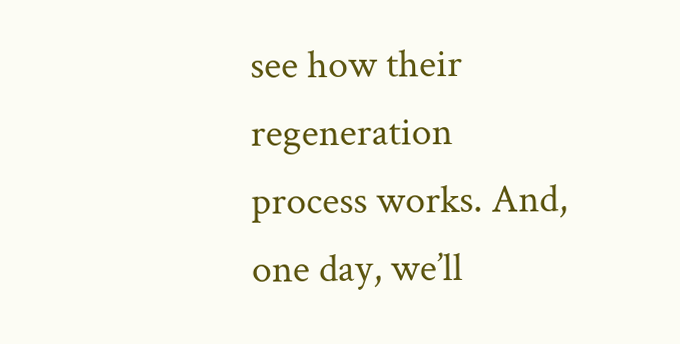see how their regeneration process works. And, one day, we’ll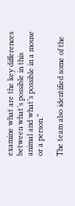examine what are the key differences between what’s possible in this animal and what’s possible in a mouse or a person.”

The team also identified some of the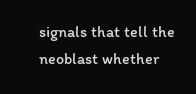signals that tell the neoblast whether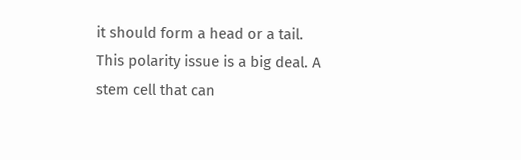it should form a head or a tail. This polarity issue is a big deal. A stem cell that can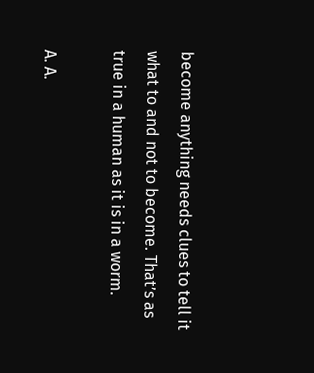become anything needs clues to tell it what to and not to become. That’s as true in a human as it is in a worm.

A. A.